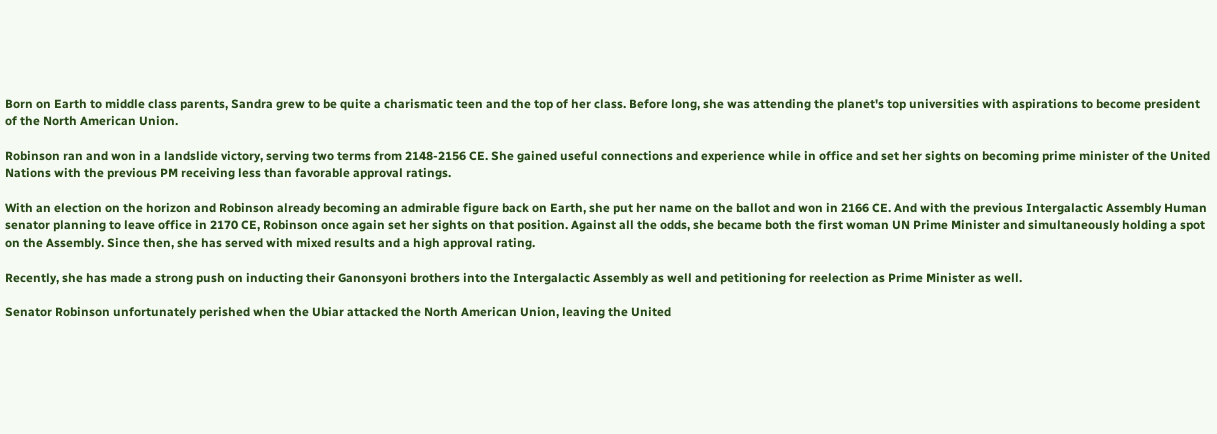Born on Earth to middle class parents, Sandra grew to be quite a charismatic teen and the top of her class. Before long, she was attending the planet's top universities with aspirations to become president of the North American Union.

Robinson ran and won in a landslide victory, serving two terms from 2148-2156 CE. She gained useful connections and experience while in office and set her sights on becoming prime minister of the United Nations with the previous PM receiving less than favorable approval ratings.

With an election on the horizon and Robinson already becoming an admirable figure back on Earth, she put her name on the ballot and won in 2166 CE. And with the previous Intergalactic Assembly Human senator planning to leave office in 2170 CE, Robinson once again set her sights on that position. Against all the odds, she became both the first woman UN Prime Minister and simultaneously holding a spot on the Assembly. Since then, she has served with mixed results and a high approval rating.

Recently, she has made a strong push on inducting their Ganonsyoni brothers into the Intergalactic Assembly as well and petitioning for reelection as Prime Minister as well.

Senator Robinson unfortunately perished when the Ubiar attacked the North American Union, leaving the United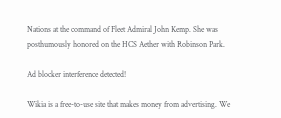Nations at the command of Fleet Admiral John Kemp. She was posthumously honored on the HCS Aether with Robinson Park.

Ad blocker interference detected!

Wikia is a free-to-use site that makes money from advertising. We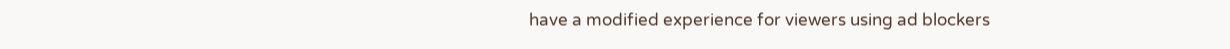have a modified experience for viewers using ad blockers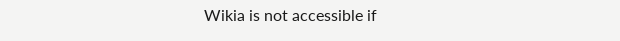Wikia is not accessible if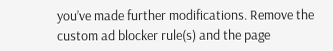you’ve made further modifications. Remove the custom ad blocker rule(s) and the page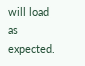will load as expected.